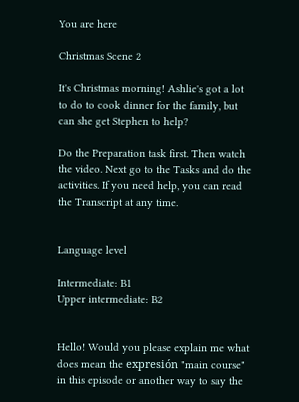You are here

Christmas Scene 2

It's Christmas morning! Ashlie's got a lot to do to cook dinner for the family, but can she get Stephen to help?

Do the Preparation task first. Then watch the video. Next go to the Tasks and do the activities. If you need help, you can read the Transcript at any time.


Language level

Intermediate: B1
Upper intermediate: B2


Hello! Would you please explain me what does mean the expresión "main course" in this episode or another way to say the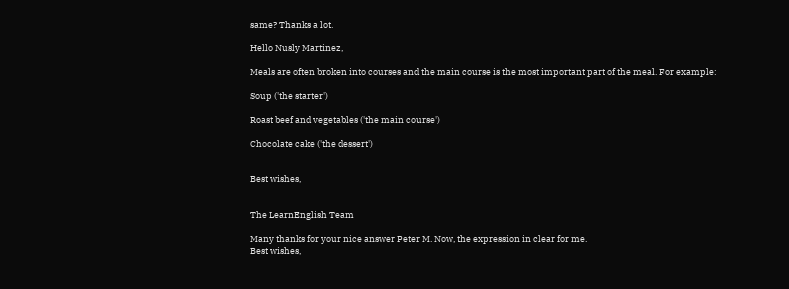same? Thanks a lot.

Hello Nusly Martinez,

Meals are often broken into courses and the main course is the most important part of the meal. For example:

Soup ('the starter')

Roast beef and vegetables ('the main course')

Chocolate cake ('the dessert')


Best wishes,


The LearnEnglish Team

Many thanks for your nice answer Peter M. Now, the expression in clear for me.
Best wishes,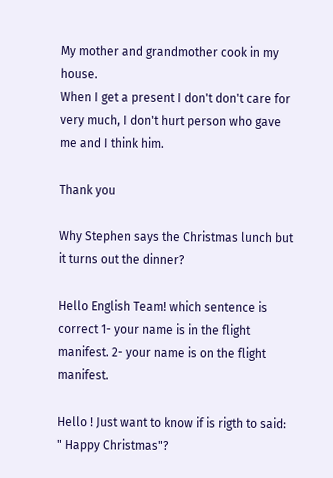My mother and grandmother cook in my house.
When I get a present I don't don't care for very much, I don't hurt person who gave me and I think him.

Thank you

Why Stephen says the Christmas lunch but it turns out the dinner?

Hello English Team! which sentence is correct 1- your name is in the flight manifest. 2- your name is on the flight manifest.

Hello ! Just want to know if is rigth to said: " Happy Christmas"?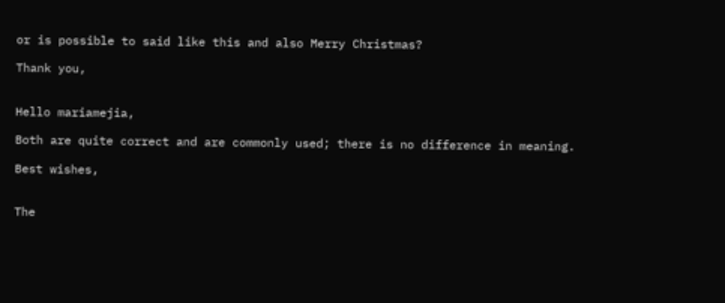or is possible to said like this and also Merry Christmas?

Thank you,


Hello mariamejia,

Both are quite correct and are commonly used; there is no difference in meaning.

Best wishes,


The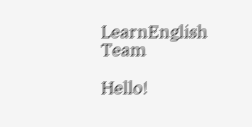LearnEnglish Team

Hello!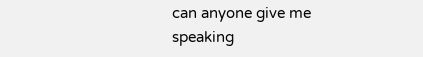can anyone give me speaking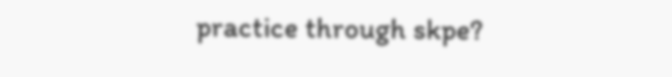practice through skpe?